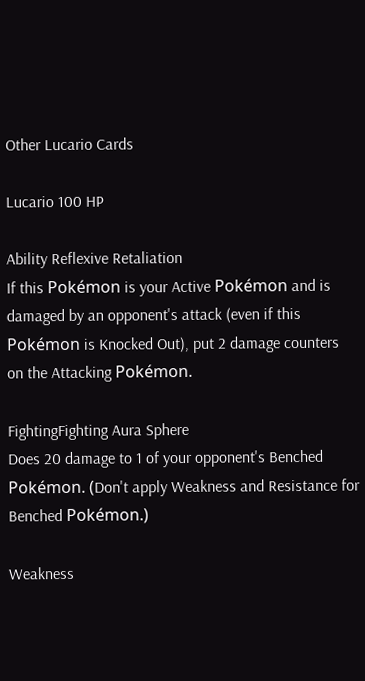Other Lucario Cards

Lucario 100 HP

Ability Reflexive Retaliation
If this Pokémon is your Active Pokémon and is damaged by an opponent's attack (even if this Pokémon is Knocked Out), put 2 damage counters on the Attacking Pokémon.

FightingFighting Aura Sphere
Does 20 damage to 1 of your opponent's Benched Pokémon. (Don't apply Weakness and Resistance for Benched Pokémon.)

Weakness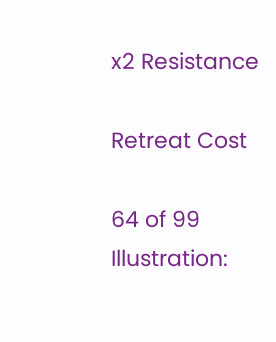x2 Resistance

Retreat Cost

64 of 99
Illustration: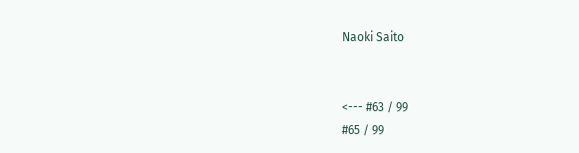Naoki Saito


<--- #63 / 99
#65 / 99